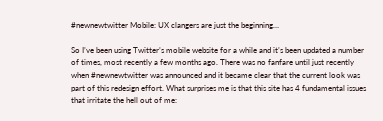#newnewtwitter Mobile: UX clangers are just the beginning…

So I’ve been using Twitter’s mobile website for a while and it’s been updated a number of times, most recently a few months ago. There was no fanfare until just recently when #newnewtwitter was announced and it became clear that the current look was part of this redesign effort. What surprises me is that this site has 4 fundamental issues that irritate the hell out of me: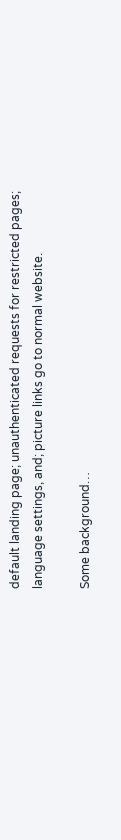default landing page; unauthenticated requests for restricted pages; language settings, and; picture links go to normal website.

Some background…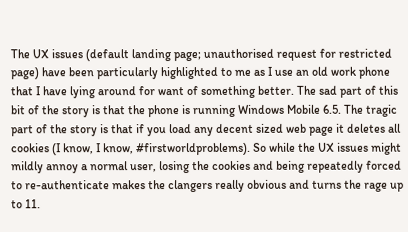The UX issues (default landing page; unauthorised request for restricted page) have been particularly highlighted to me as I use an old work phone that I have lying around for want of something better. The sad part of this bit of the story is that the phone is running Windows Mobile 6.5. The tragic part of the story is that if you load any decent sized web page it deletes all cookies (I know, I know, #firstworldproblems). So while the UX issues might mildly annoy a normal user, losing the cookies and being repeatedly forced to re-authenticate makes the clangers really obvious and turns the rage up to 11.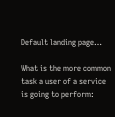Default landing page…

What is the more common task a user of a service is going to perform: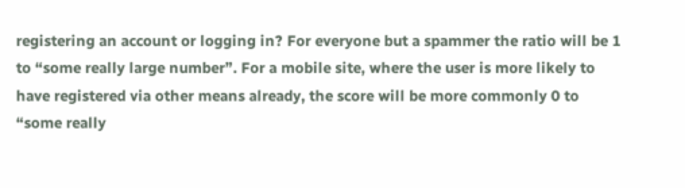registering an account or logging in? For everyone but a spammer the ratio will be 1 to “some really large number”. For a mobile site, where the user is more likely to have registered via other means already, the score will be more commonly 0 to “some really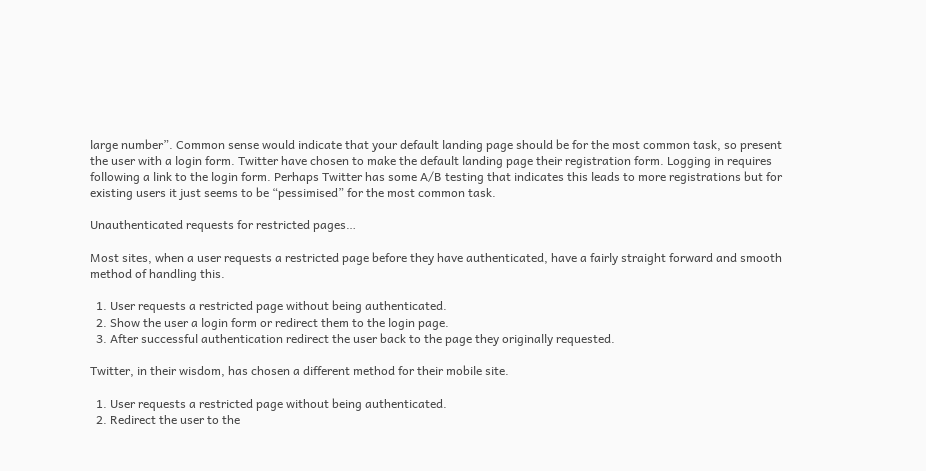large number”. Common sense would indicate that your default landing page should be for the most common task, so present the user with a login form. Twitter have chosen to make the default landing page their registration form. Logging in requires following a link to the login form. Perhaps Twitter has some A/B testing that indicates this leads to more registrations but for existing users it just seems to be “pessimised” for the most common task.

Unauthenticated requests for restricted pages…

Most sites, when a user requests a restricted page before they have authenticated, have a fairly straight forward and smooth method of handling this.

  1. User requests a restricted page without being authenticated.
  2. Show the user a login form or redirect them to the login page.
  3. After successful authentication redirect the user back to the page they originally requested.

Twitter, in their wisdom, has chosen a different method for their mobile site.

  1. User requests a restricted page without being authenticated.
  2. Redirect the user to the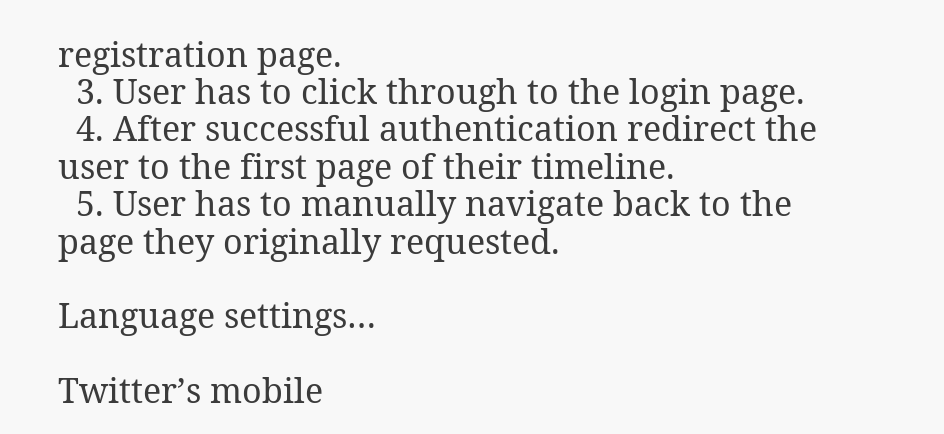registration page.
  3. User has to click through to the login page.
  4. After successful authentication redirect the user to the first page of their timeline.
  5. User has to manually navigate back to the page they originally requested.

Language settings…

Twitter’s mobile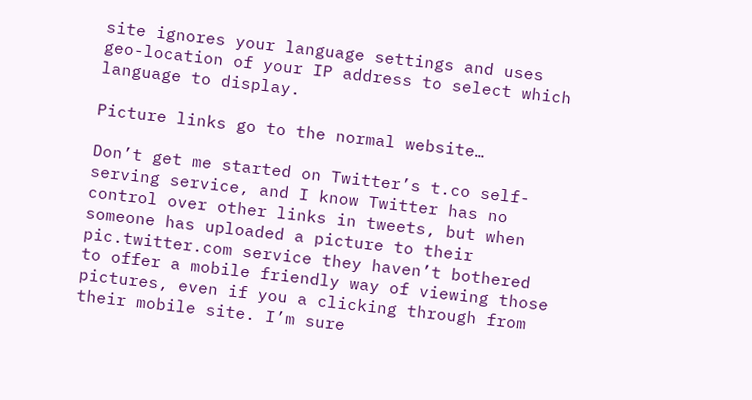site ignores your language settings and uses geo-location of your IP address to select which language to display.

Picture links go to the normal website…

Don’t get me started on Twitter’s t.co self-serving service, and I know Twitter has no control over other links in tweets, but when someone has uploaded a picture to their pic.twitter.com service they haven’t bothered to offer a mobile friendly way of viewing those pictures, even if you a clicking through from their mobile site. I’m sure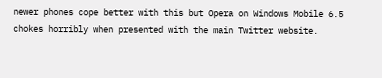newer phones cope better with this but Opera on Windows Mobile 6.5 chokes horribly when presented with the main Twitter website.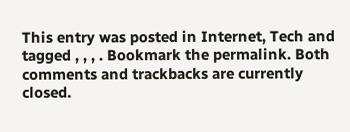This entry was posted in Internet, Tech and tagged , , , . Bookmark the permalink. Both comments and trackbacks are currently closed.